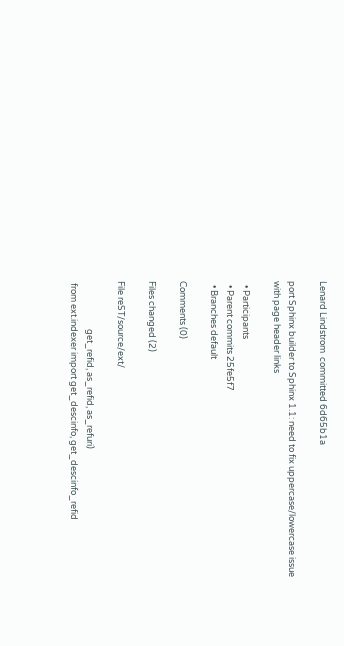Lenard Lindstrom  committed 6d65b1a

port Sphinx builder to Sphinx 1.1: need to fix uppercase/lowercase issue with page header links

  • Participants
  • Parent commits 25fe5f7
  • Branches default

Comments (0)

Files changed (2)

File reST/source/ext/

                        get_refid, as_refid, as_refuri)
 from ext.indexer import get_descinfo, get_descinfo_refid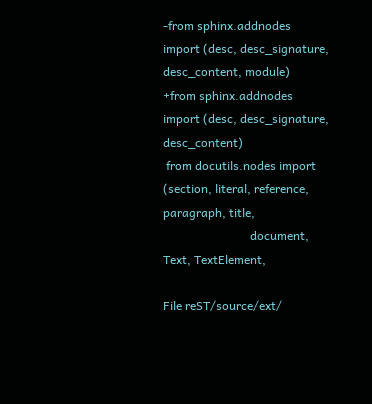-from sphinx.addnodes import (desc, desc_signature, desc_content, module)
+from sphinx.addnodes import (desc, desc_signature, desc_content)
 from docutils.nodes import (section, literal, reference, paragraph, title,
                             document, Text, TextElement,

File reST/source/ext/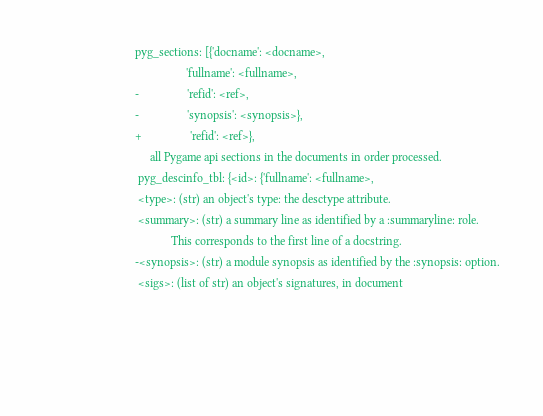pyg_sections: [{'docname': <docname>,
                 'fullname': <fullname>,
-                'refid': <ref>,
-                'synopsis': <synopsis>},
+                'refid': <ref>},
     all Pygame api sections in the documents in order processed.
 pyg_descinfo_tbl: {<id>: {'fullname': <fullname>,
 <type>: (str) an object's type: the desctype attribute.
 <summary>: (str) a summary line as identified by a :summaryline: role.
            This corresponds to the first line of a docstring.
-<synopsis>: (str) a module synopsis as identified by the :synopsis: option.
 <sigs>: (list of str) an object's signatures, in document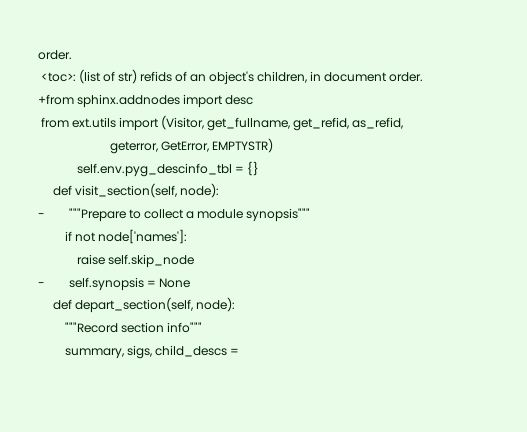order.
 <toc>: (list of str) refids of an object's children, in document order.
+from sphinx.addnodes import desc
 from ext.utils import (Visitor, get_fullname, get_refid, as_refid,
                        geterror, GetError, EMPTYSTR)
             self.env.pyg_descinfo_tbl = {}
     def visit_section(self, node):
-        """Prepare to collect a module synopsis"""
         if not node['names']:
             raise self.skip_node
-        self.synopsis = None
     def depart_section(self, node):
         """Record section info"""
         summary, sigs, child_descs =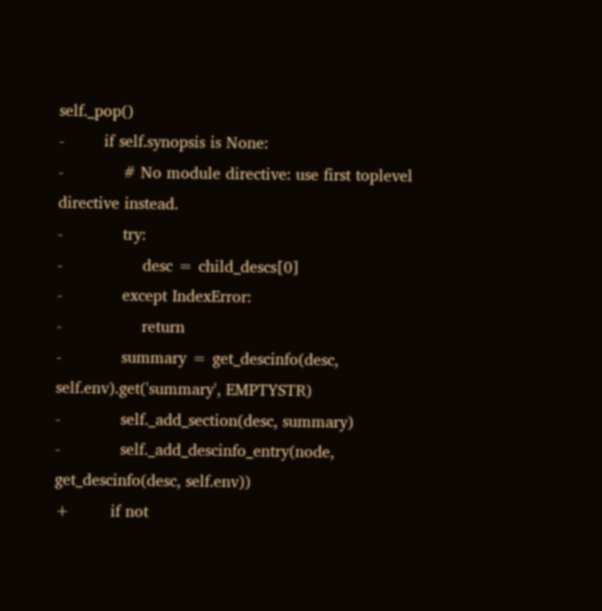self._pop()
-        if self.synopsis is None:
-            # No module directive: use first toplevel directive instead.
-            try:
-                desc = child_descs[0]
-            except IndexError:
-                return
-            summary = get_descinfo(desc, self.env).get('summary', EMPTYSTR)
-            self._add_section(desc, summary)
-            self._add_descinfo_entry(node, get_descinfo(desc, self.env))
+        if not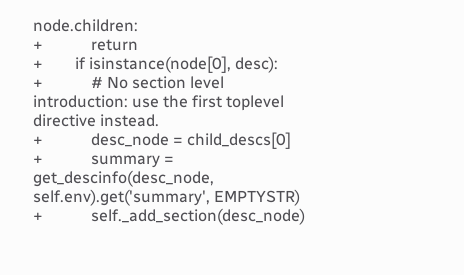node.children:
+            return
+        if isinstance(node[0], desc):
+            # No section level introduction: use the first toplevel directive instead.
+            desc_node = child_descs[0]
+            summary = get_descinfo(desc_node, self.env).get('summary', EMPTYSTR)
+            self._add_section(desc_node)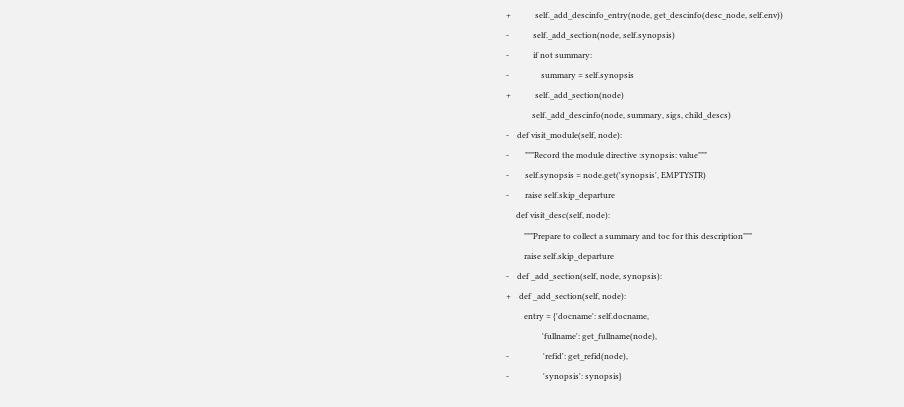+            self._add_descinfo_entry(node, get_descinfo(desc_node, self.env))
-            self._add_section(node, self.synopsis)
-            if not summary:
-                summary = self.synopsis
+            self._add_section(node)
             self._add_descinfo(node, summary, sigs, child_descs)
-    def visit_module(self, node):
-        """Record the module directive :synopsis: value"""
-        self.synopsis = node.get('synopsis', EMPTYSTR)
-        raise self.skip_departure
     def visit_desc(self, node):
         """Prepare to collect a summary and toc for this description"""
         raise self.skip_departure
-    def _add_section(self, node, synopsis):
+    def _add_section(self, node):
         entry = {'docname': self.docname,
                  'fullname': get_fullname(node),
-                 'refid': get_refid(node),
-                 'synopsis': synopsis}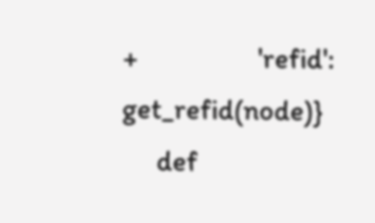+                 'refid': get_refid(node)}
     def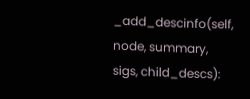_add_descinfo(self, node, summary, sigs, child_descs):